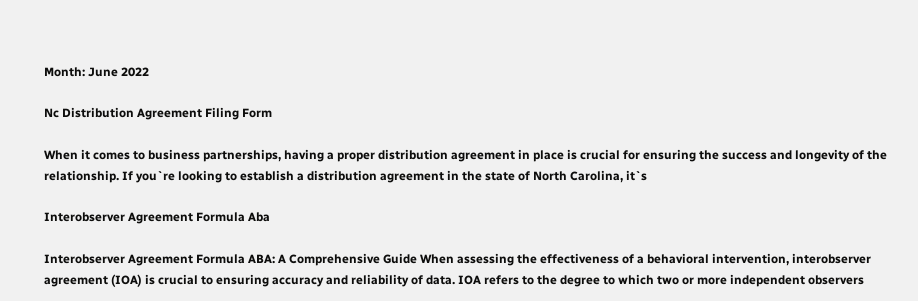Month: June 2022

Nc Distribution Agreement Filing Form

When it comes to business partnerships, having a proper distribution agreement in place is crucial for ensuring the success and longevity of the relationship. If you`re looking to establish a distribution agreement in the state of North Carolina, it`s

Interobserver Agreement Formula Aba

Interobserver Agreement Formula ABA: A Comprehensive Guide When assessing the effectiveness of a behavioral intervention, interobserver agreement (IOA) is crucial to ensuring accuracy and reliability of data. IOA refers to the degree to which two or more independent observers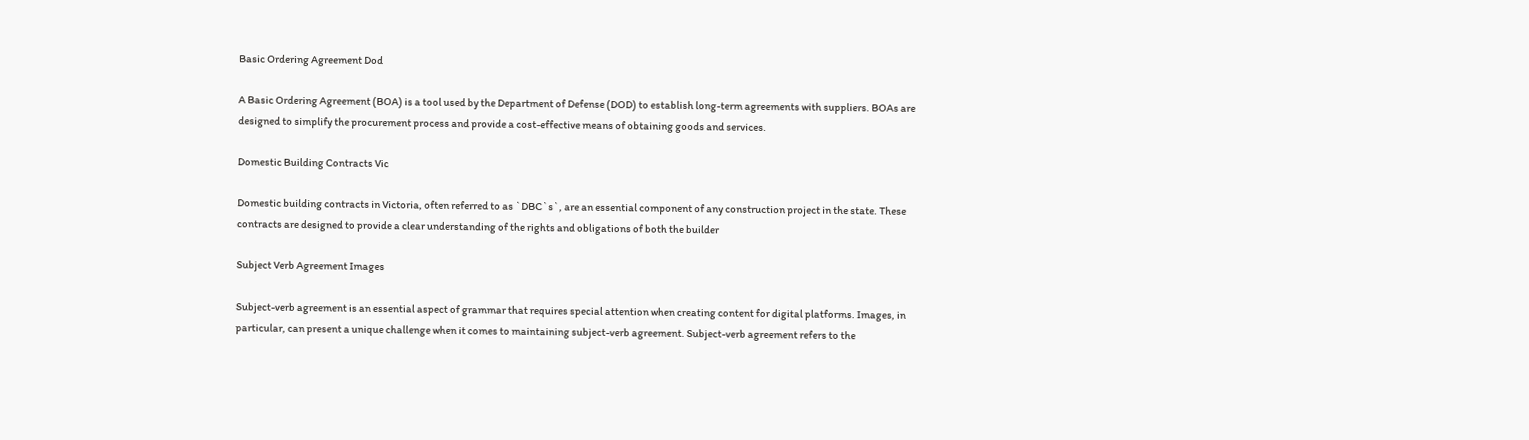Basic Ordering Agreement Dod

A Basic Ordering Agreement (BOA) is a tool used by the Department of Defense (DOD) to establish long-term agreements with suppliers. BOAs are designed to simplify the procurement process and provide a cost-effective means of obtaining goods and services.

Domestic Building Contracts Vic

Domestic building contracts in Victoria, often referred to as `DBC`s`, are an essential component of any construction project in the state. These contracts are designed to provide a clear understanding of the rights and obligations of both the builder

Subject Verb Agreement Images

Subject-verb agreement is an essential aspect of grammar that requires special attention when creating content for digital platforms. Images, in particular, can present a unique challenge when it comes to maintaining subject-verb agreement. Subject-verb agreement refers to the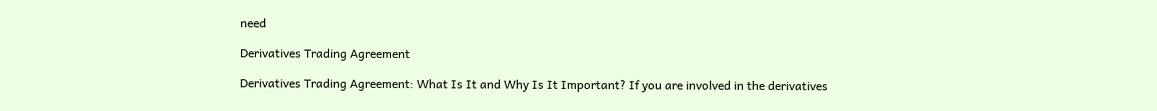need

Derivatives Trading Agreement

Derivatives Trading Agreement: What Is It and Why Is It Important? If you are involved in the derivatives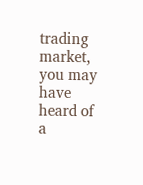trading market, you may have heard of a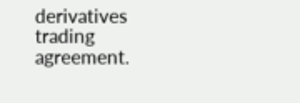derivatives trading agreement.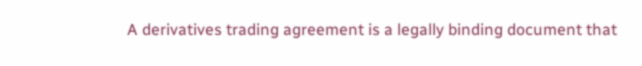A derivatives trading agreement is a legally binding document that